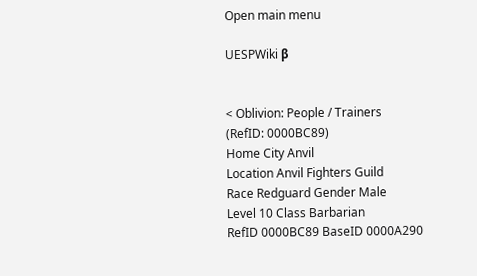Open main menu

UESPWiki β


< Oblivion: People / Trainers
(RefID: 0000BC89)
Home City Anvil
Location Anvil Fighters Guild
Race Redguard Gender Male
Level 10 Class Barbarian
RefID 0000BC89 BaseID 0000A290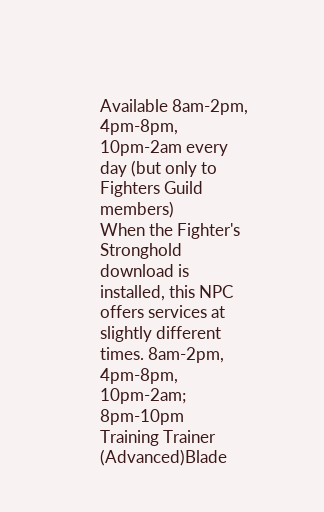Available 8am-2pm, 4pm-8pm, 10pm-2am every day (but only to Fighters Guild members)
When the Fighter's Stronghold download is installed, this NPC offers services at slightly different times. 8am-2pm, 4pm-8pm, 10pm-2am; 8pm-10pm
Training Trainer (Advanced)Blade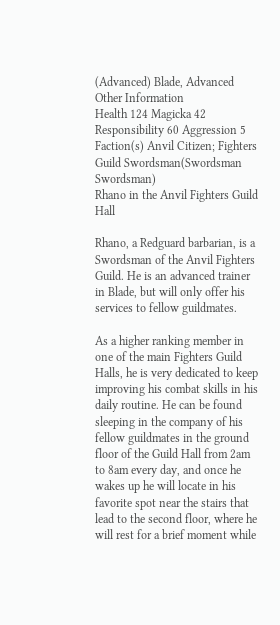(Advanced) Blade, Advanced
Other Information
Health 124 Magicka 42
Responsibility 60 Aggression 5
Faction(s) Anvil Citizen; Fighters Guild Swordsman(Swordsman Swordsman)
Rhano in the Anvil Fighters Guild Hall

Rhano, a Redguard barbarian, is a Swordsman of the Anvil Fighters Guild. He is an advanced trainer in Blade, but will only offer his services to fellow guildmates.

As a higher ranking member in one of the main Fighters Guild Halls, he is very dedicated to keep improving his combat skills in his daily routine. He can be found sleeping in the company of his fellow guildmates in the ground floor of the Guild Hall from 2am to 8am every day, and once he wakes up he will locate in his favorite spot near the stairs that lead to the second floor, where he will rest for a brief moment while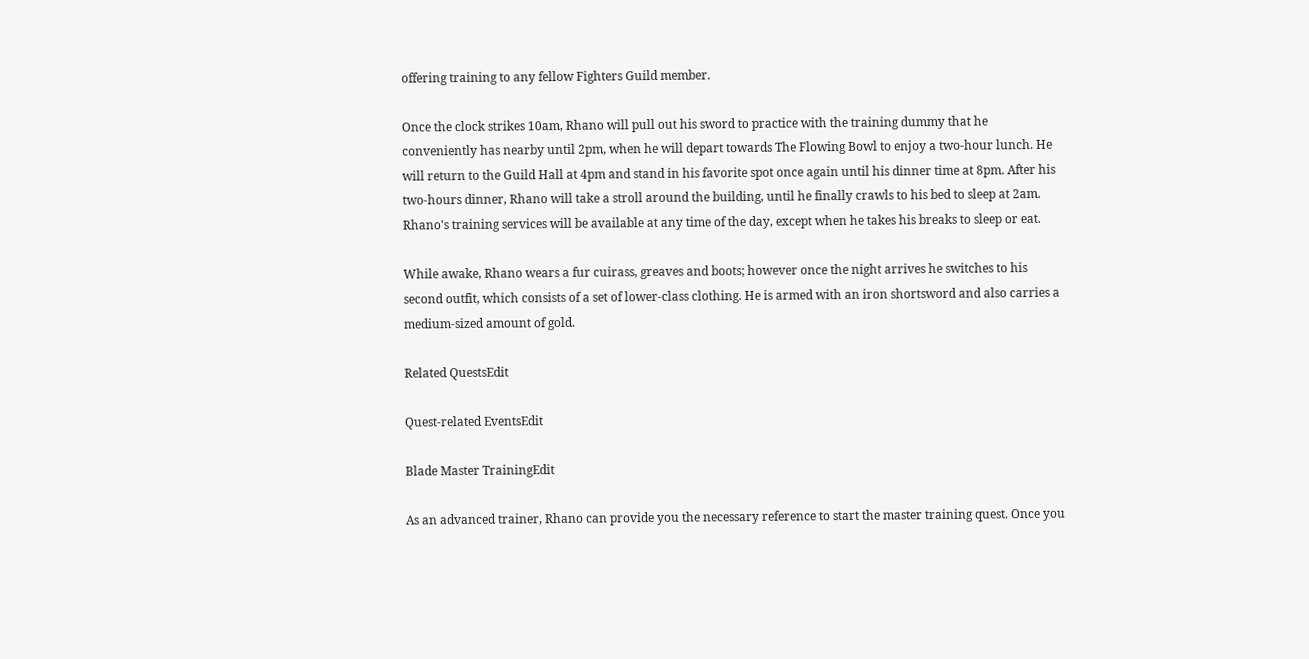offering training to any fellow Fighters Guild member.

Once the clock strikes 10am, Rhano will pull out his sword to practice with the training dummy that he conveniently has nearby until 2pm, when he will depart towards The Flowing Bowl to enjoy a two-hour lunch. He will return to the Guild Hall at 4pm and stand in his favorite spot once again until his dinner time at 8pm. After his two-hours dinner, Rhano will take a stroll around the building, until he finally crawls to his bed to sleep at 2am. Rhano's training services will be available at any time of the day, except when he takes his breaks to sleep or eat.

While awake, Rhano wears a fur cuirass, greaves and boots; however once the night arrives he switches to his second outfit, which consists of a set of lower-class clothing. He is armed with an iron shortsword and also carries a medium-sized amount of gold.

Related QuestsEdit

Quest-related EventsEdit

Blade Master TrainingEdit

As an advanced trainer, Rhano can provide you the necessary reference to start the master training quest. Once you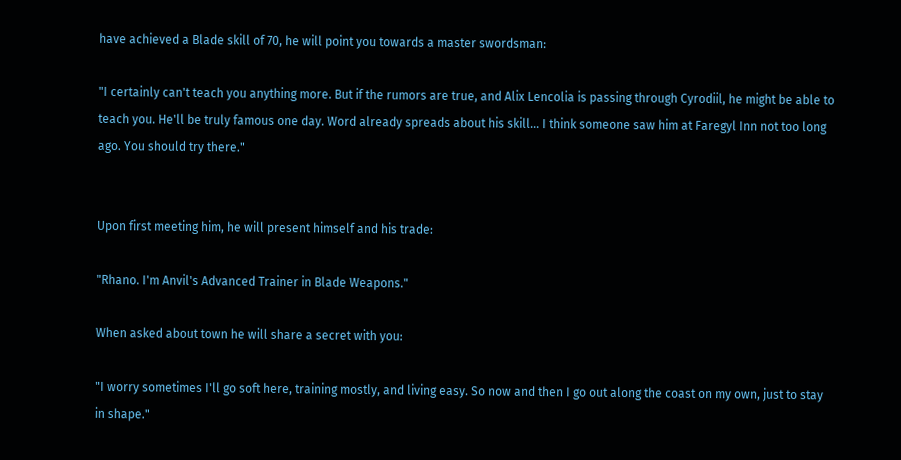have achieved a Blade skill of 70, he will point you towards a master swordsman:

"I certainly can't teach you anything more. But if the rumors are true, and Alix Lencolia is passing through Cyrodiil, he might be able to teach you. He'll be truly famous one day. Word already spreads about his skill... I think someone saw him at Faregyl Inn not too long ago. You should try there."


Upon first meeting him, he will present himself and his trade:

"Rhano. I'm Anvil's Advanced Trainer in Blade Weapons."

When asked about town he will share a secret with you:

"I worry sometimes I'll go soft here, training mostly, and living easy. So now and then I go out along the coast on my own, just to stay in shape."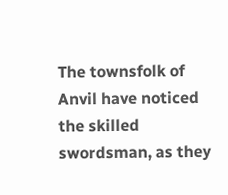The townsfolk of Anvil have noticed the skilled swordsman, as they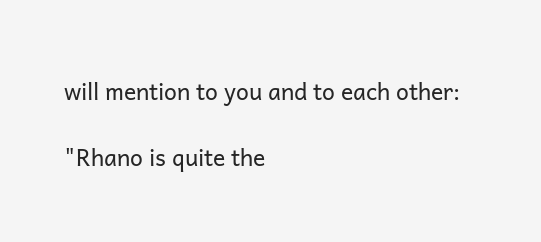will mention to you and to each other:

"Rhano is quite the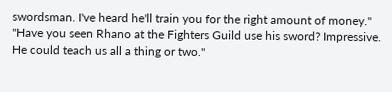swordsman. I've heard he'll train you for the right amount of money."
"Have you seen Rhano at the Fighters Guild use his sword? Impressive. He could teach us all a thing or two."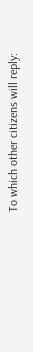To which other citizens will reply: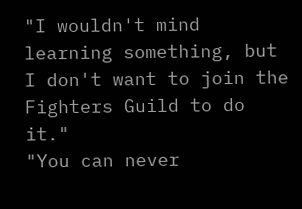"I wouldn't mind learning something, but I don't want to join the Fighters Guild to do it."
"You can never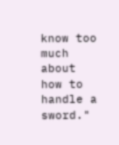know too much about how to handle a sword."